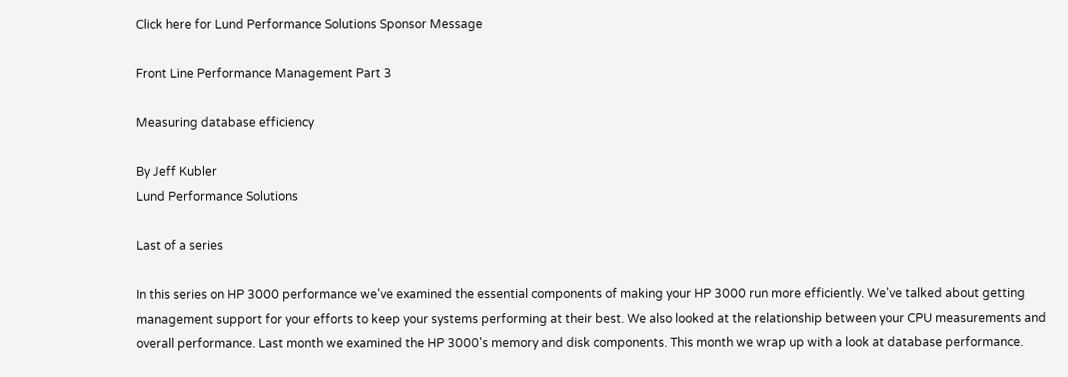Click here for Lund Performance Solutions Sponsor Message

Front Line Performance Management Part 3

Measuring database efficiency

By Jeff Kubler
Lund Performance Solutions

Last of a series

In this series on HP 3000 performance we've examined the essential components of making your HP 3000 run more efficiently. We've talked about getting management support for your efforts to keep your systems performing at their best. We also looked at the relationship between your CPU measurements and overall performance. Last month we examined the HP 3000's memory and disk components. This month we wrap up with a look at database performance.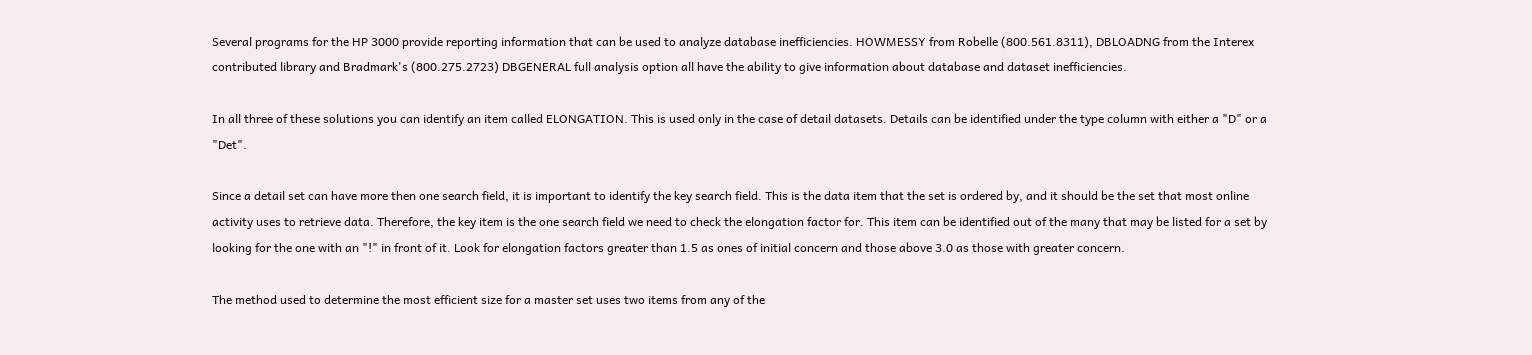Several programs for the HP 3000 provide reporting information that can be used to analyze database inefficiencies. HOWMESSY from Robelle (800.561.8311), DBLOADNG from the Interex contributed library and Bradmark's (800.275.2723) DBGENERAL full analysis option all have the ability to give information about database and dataset inefficiencies.

In all three of these solutions you can identify an item called ELONGATION. This is used only in the case of detail datasets. Details can be identified under the type column with either a "D" or a "Det".

Since a detail set can have more then one search field, it is important to identify the key search field. This is the data item that the set is ordered by, and it should be the set that most online activity uses to retrieve data. Therefore, the key item is the one search field we need to check the elongation factor for. This item can be identified out of the many that may be listed for a set by looking for the one with an "!" in front of it. Look for elongation factors greater than 1.5 as ones of initial concern and those above 3.0 as those with greater concern.

The method used to determine the most efficient size for a master set uses two items from any of the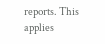reports. This applies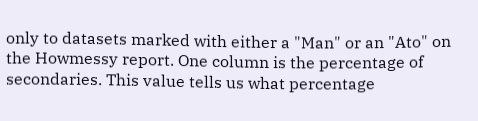only to datasets marked with either a "Man" or an "Ato" on the Howmessy report. One column is the percentage of secondaries. This value tells us what percentage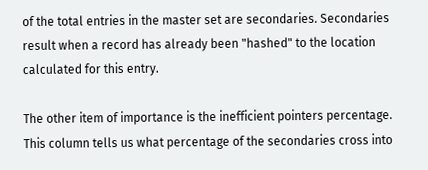of the total entries in the master set are secondaries. Secondaries result when a record has already been "hashed" to the location calculated for this entry.

The other item of importance is the inefficient pointers percentage. This column tells us what percentage of the secondaries cross into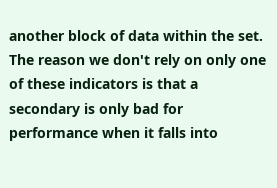another block of data within the set. The reason we don't rely on only one of these indicators is that a secondary is only bad for performance when it falls into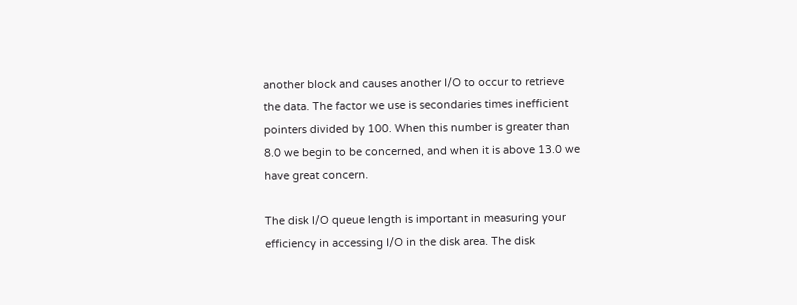another block and causes another I/O to occur to retrieve the data. The factor we use is secondaries times inefficient pointers divided by 100. When this number is greater than 8.0 we begin to be concerned, and when it is above 13.0 we have great concern.

The disk I/O queue length is important in measuring your efficiency in accessing I/O in the disk area. The disk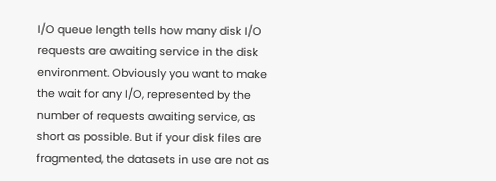I/O queue length tells how many disk I/O requests are awaiting service in the disk environment. Obviously you want to make the wait for any I/O, represented by the number of requests awaiting service, as short as possible. But if your disk files are fragmented, the datasets in use are not as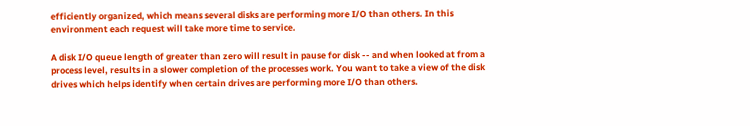efficiently organized, which means several disks are performing more I/O than others. In this environment each request will take more time to service.

A disk I/O queue length of greater than zero will result in pause for disk -- and when looked at from a process level, results in a slower completion of the processes work. You want to take a view of the disk drives which helps identify when certain drives are performing more I/O than others.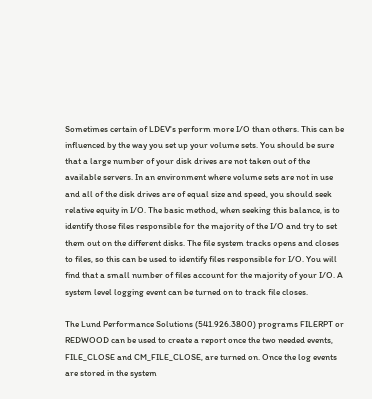Sometimes certain of LDEV's perform more I/O than others. This can be influenced by the way you set up your volume sets. You should be sure that a large number of your disk drives are not taken out of the available servers. In an environment where volume sets are not in use and all of the disk drives are of equal size and speed, you should seek relative equity in I/O. The basic method, when seeking this balance, is to identify those files responsible for the majority of the I/O and try to set them out on the different disks. The file system tracks opens and closes to files, so this can be used to identify files responsible for I/O. You will find that a small number of files account for the majority of your I/O. A system level logging event can be turned on to track file closes.

The Lund Performance Solutions (541.926.3800) programs FILERPT or REDWOOD can be used to create a report once the two needed events, FILE_CLOSE and CM_FILE_CLOSE, are turned on. Once the log events are stored in the system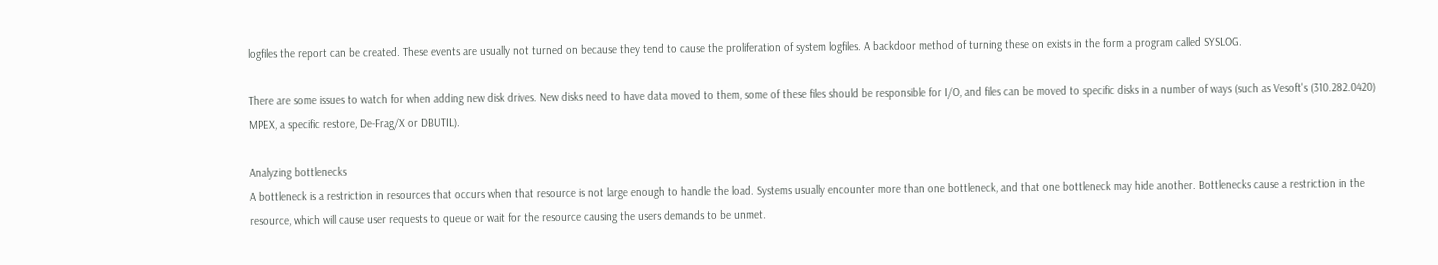logfiles the report can be created. These events are usually not turned on because they tend to cause the proliferation of system logfiles. A backdoor method of turning these on exists in the form a program called SYSLOG.

There are some issues to watch for when adding new disk drives. New disks need to have data moved to them, some of these files should be responsible for I/O, and files can be moved to specific disks in a number of ways (such as Vesoft's (310.282.0420) MPEX, a specific restore, De-Frag/X or DBUTIL).

Analyzing bottlenecks
A bottleneck is a restriction in resources that occurs when that resource is not large enough to handle the load. Systems usually encounter more than one bottleneck, and that one bottleneck may hide another. Bottlenecks cause a restriction in the resource, which will cause user requests to queue or wait for the resource causing the users demands to be unmet.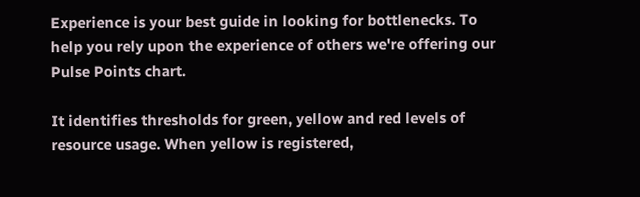Experience is your best guide in looking for bottlenecks. To help you rely upon the experience of others we're offering our Pulse Points chart.

It identifies thresholds for green, yellow and red levels of resource usage. When yellow is registered,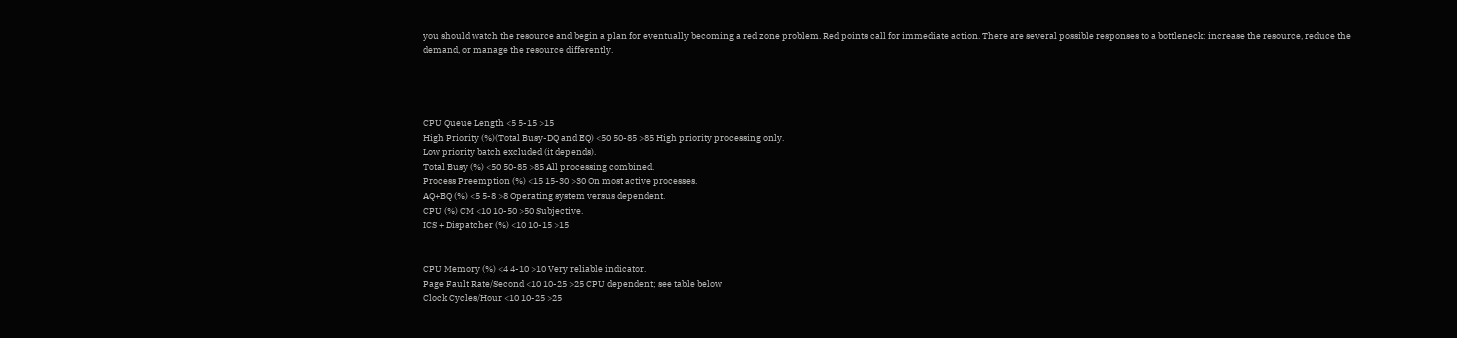you should watch the resource and begin a plan for eventually becoming a red zone problem. Red points call for immediate action. There are several possible responses to a bottleneck: increase the resource, reduce the demand, or manage the resource differently.




CPU Queue Length <5 5-15 >15
High Priority (%)(Total Busy-DQ and EQ) <50 50-85 >85 High priority processing only.
Low priority batch excluded (it depends).
Total Busy (%) <50 50-85 >85 All processing combined.
Process Preemption (%) <15 15-30 >30 On most active processes.
AQ+BQ (%) <5 5-8 >8 Operating system versus dependent.
CPU (%) CM <10 10-50 >50 Subjective.
ICS + Dispatcher (%) <10 10-15 >15


CPU Memory (%) <4 4-10 >10 Very reliable indicator.
Page Fault Rate/Second <10 10-25 >25 CPU dependent; see table below
Clock Cycles/Hour <10 10-25 >25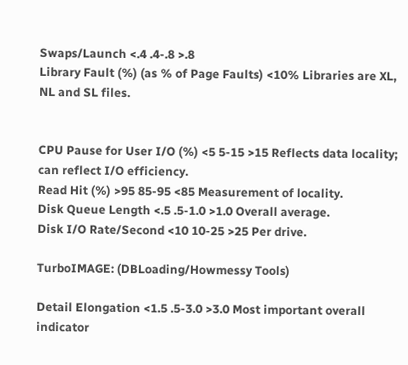Swaps/Launch <.4 .4-.8 >.8
Library Fault (%) (as % of Page Faults) <10% Libraries are XL, NL and SL files.


CPU Pause for User I/O (%) <5 5-15 >15 Reflects data locality; can reflect I/O efficiency.
Read Hit (%) >95 85-95 <85 Measurement of locality.
Disk Queue Length <.5 .5-1.0 >1.0 Overall average.
Disk I/O Rate/Second <10 10-25 >25 Per drive.

TurboIMAGE: (DBLoading/Howmessy Tools)

Detail Elongation <1.5 .5-3.0 >3.0 Most important overall indicator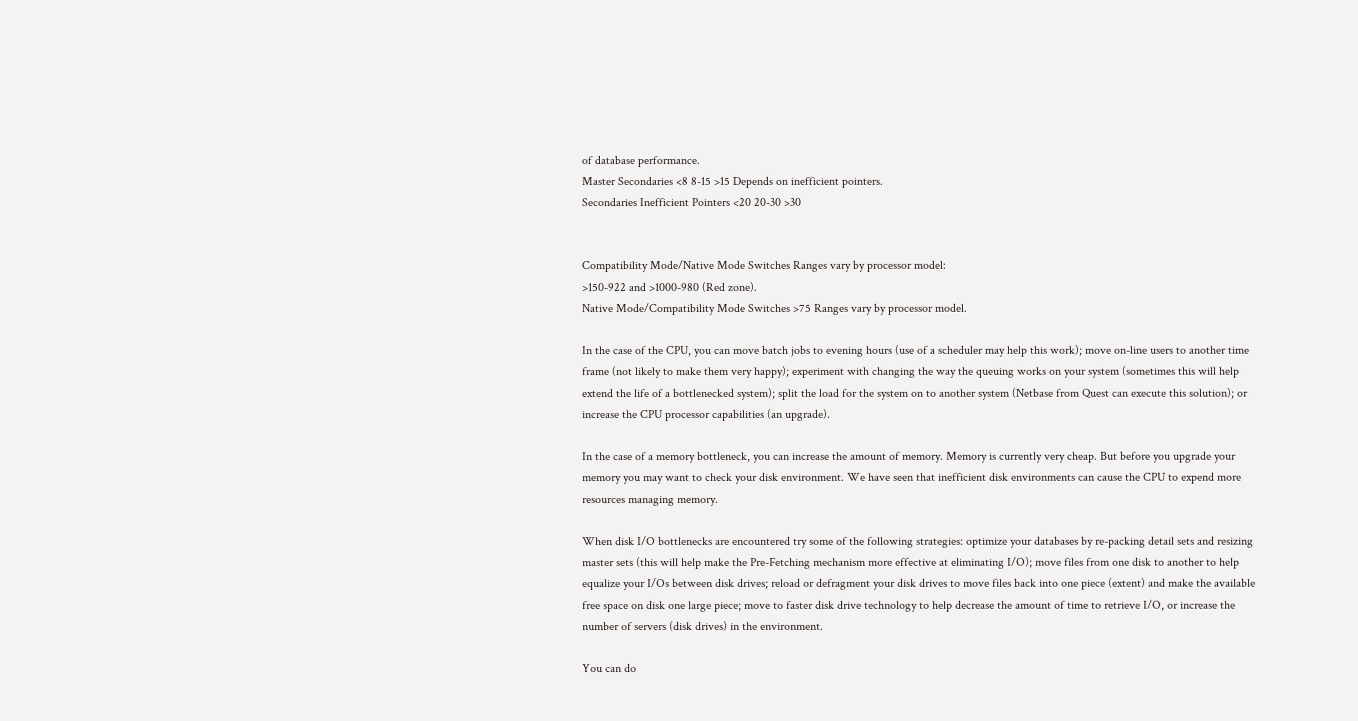of database performance.
Master Secondaries <8 8-15 >15 Depends on inefficient pointers.
Secondaries Inefficient Pointers <20 20-30 >30


Compatibility Mode/Native Mode Switches Ranges vary by processor model:
>150-922 and >1000-980 (Red zone).
Native Mode/Compatibility Mode Switches >75 Ranges vary by processor model.

In the case of the CPU, you can move batch jobs to evening hours (use of a scheduler may help this work); move on-line users to another time frame (not likely to make them very happy); experiment with changing the way the queuing works on your system (sometimes this will help extend the life of a bottlenecked system); split the load for the system on to another system (Netbase from Quest can execute this solution); or increase the CPU processor capabilities (an upgrade).

In the case of a memory bottleneck, you can increase the amount of memory. Memory is currently very cheap. But before you upgrade your memory you may want to check your disk environment. We have seen that inefficient disk environments can cause the CPU to expend more resources managing memory.

When disk I/O bottlenecks are encountered try some of the following strategies: optimize your databases by re-packing detail sets and resizing master sets (this will help make the Pre-Fetching mechanism more effective at eliminating I/O); move files from one disk to another to help equalize your I/Os between disk drives; reload or defragment your disk drives to move files back into one piece (extent) and make the available free space on disk one large piece; move to faster disk drive technology to help decrease the amount of time to retrieve I/O, or increase the number of servers (disk drives) in the environment.

You can do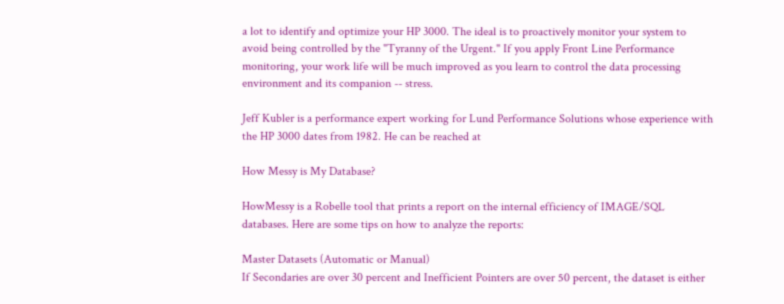a lot to identify and optimize your HP 3000. The ideal is to proactively monitor your system to avoid being controlled by the "Tyranny of the Urgent." If you apply Front Line Performance monitoring, your work life will be much improved as you learn to control the data processing environment and its companion -- stress.

Jeff Kubler is a performance expert working for Lund Performance Solutions whose experience with the HP 3000 dates from 1982. He can be reached at

How Messy is My Database?

HowMessy is a Robelle tool that prints a report on the internal efficiency of IMAGE/SQL databases. Here are some tips on how to analyze the reports:

Master Datasets (Automatic or Manual)
If Secondaries are over 30 percent and Inefficient Pointers are over 50 percent, the dataset is either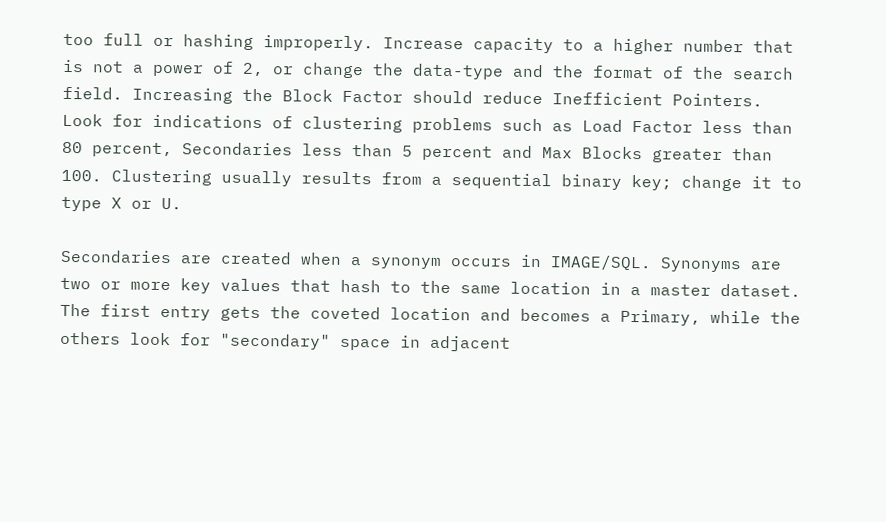too full or hashing improperly. Increase capacity to a higher number that is not a power of 2, or change the data-type and the format of the search field. Increasing the Block Factor should reduce Inefficient Pointers. Look for indications of clustering problems such as Load Factor less than 80 percent, Secondaries less than 5 percent and Max Blocks greater than 100. Clustering usually results from a sequential binary key; change it to type X or U.

Secondaries are created when a synonym occurs in IMAGE/SQL. Synonyms are two or more key values that hash to the same location in a master dataset. The first entry gets the coveted location and becomes a Primary, while the others look for "secondary" space in adjacent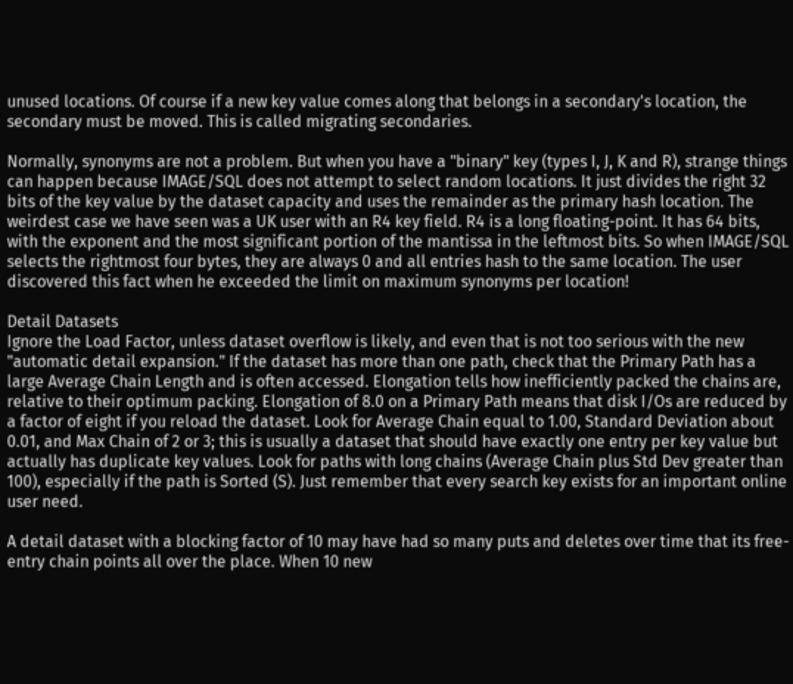unused locations. Of course if a new key value comes along that belongs in a secondary's location, the secondary must be moved. This is called migrating secondaries.

Normally, synonyms are not a problem. But when you have a "binary" key (types I, J, K and R), strange things can happen because IMAGE/SQL does not attempt to select random locations. It just divides the right 32 bits of the key value by the dataset capacity and uses the remainder as the primary hash location. The weirdest case we have seen was a UK user with an R4 key field. R4 is a long floating-point. It has 64 bits, with the exponent and the most significant portion of the mantissa in the leftmost bits. So when IMAGE/SQL selects the rightmost four bytes, they are always 0 and all entries hash to the same location. The user discovered this fact when he exceeded the limit on maximum synonyms per location!

Detail Datasets
Ignore the Load Factor, unless dataset overflow is likely, and even that is not too serious with the new "automatic detail expansion." If the dataset has more than one path, check that the Primary Path has a large Average Chain Length and is often accessed. Elongation tells how inefficiently packed the chains are, relative to their optimum packing. Elongation of 8.0 on a Primary Path means that disk I/Os are reduced by a factor of eight if you reload the dataset. Look for Average Chain equal to 1.00, Standard Deviation about 0.01, and Max Chain of 2 or 3; this is usually a dataset that should have exactly one entry per key value but actually has duplicate key values. Look for paths with long chains (Average Chain plus Std Dev greater than 100), especially if the path is Sorted (S). Just remember that every search key exists for an important online user need.

A detail dataset with a blocking factor of 10 may have had so many puts and deletes over time that its free-entry chain points all over the place. When 10 new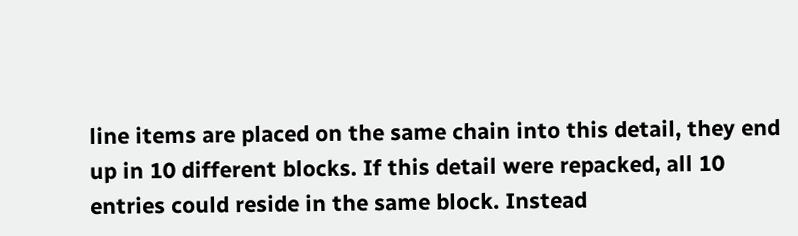line items are placed on the same chain into this detail, they end up in 10 different blocks. If this detail were repacked, all 10 entries could reside in the same block. Instead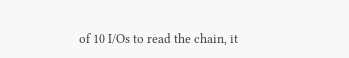of 10 I/Os to read the chain, it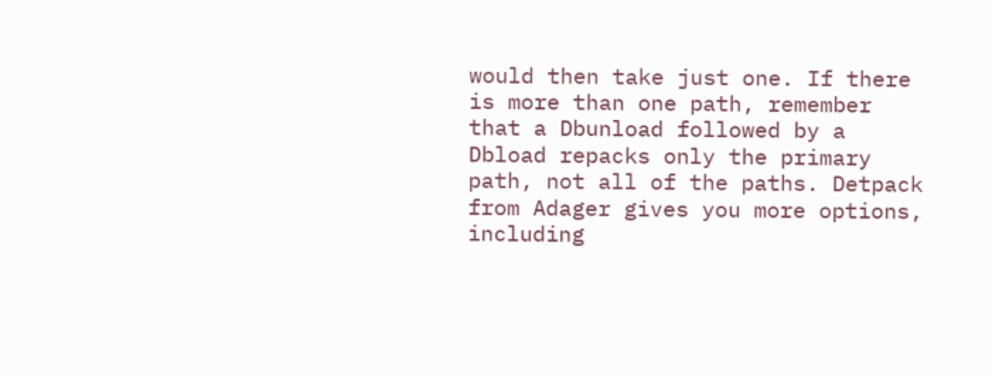would then take just one. If there is more than one path, remember that a Dbunload followed by a Dbload repacks only the primary path, not all of the paths. Detpack from Adager gives you more options, including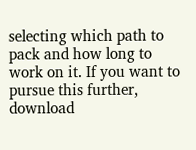selecting which path to pack and how long to work on it. If you want to pursue this further, download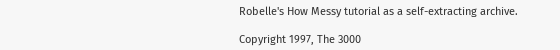Robelle's How Messy tutorial as a self-extracting archive.

Copyright 1997, The 3000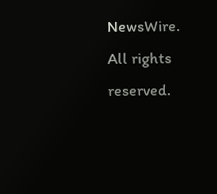NewsWire. All rights reserved.